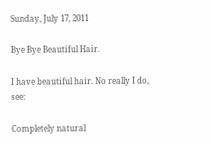Sunday, July 17, 2011

Bye Bye Beautiful Hair.

I have beautiful hair. No really I do, see:

Completely natural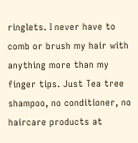ringlets. I never have to comb or brush my hair with anything more than my finger tips. Just Tea tree shampoo, no conditioner, no haircare products at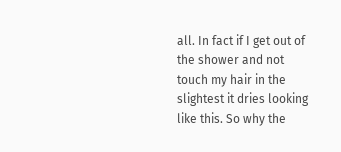all. In fact if I get out of the shower and not touch my hair in the slightest it dries looking like this. So why the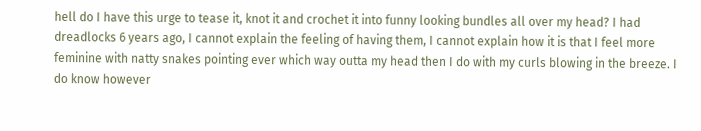hell do I have this urge to tease it, knot it and crochet it into funny looking bundles all over my head? I had dreadlocks 6 years ago, I cannot explain the feeling of having them, I cannot explain how it is that I feel more feminine with natty snakes pointing ever which way outta my head then I do with my curls blowing in the breeze. I do know however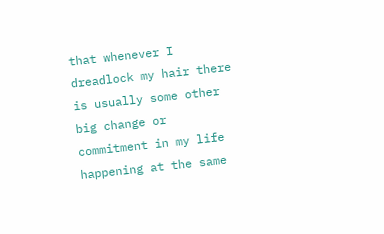that whenever I dreadlock my hair there is usually some other big change or commitment in my life happening at the same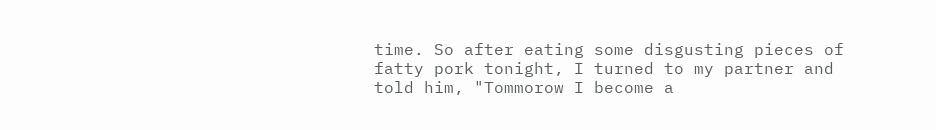time. So after eating some disgusting pieces of fatty pork tonight, I turned to my partner and told him, "Tommorow I become a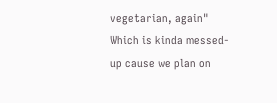vegetarian, again" Which is kinda messed-up cause we plan on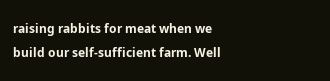raising rabbits for meat when we build our self-sufficient farm. Well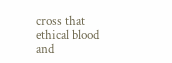cross that ethical blood and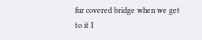fur covered bridge when we get to it I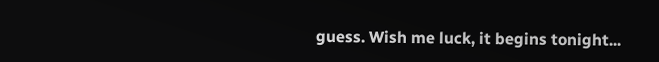guess. Wish me luck, it begins tonight...